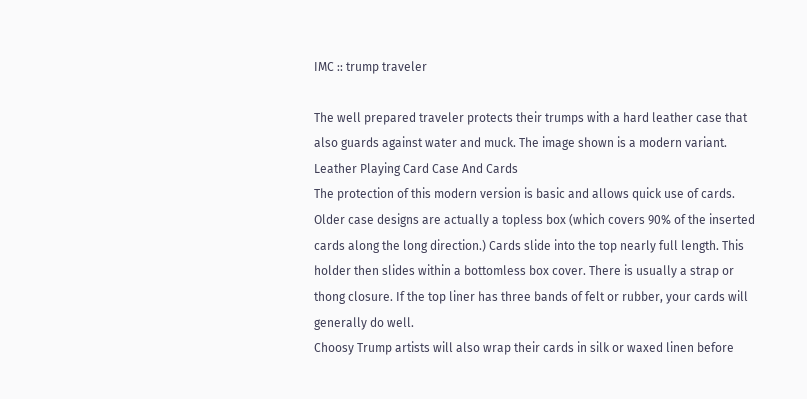IMC :: trump traveler

The well prepared traveler protects their trumps with a hard leather case that also guards against water and muck. The image shown is a modern variant.
Leather Playing Card Case And Cards
The protection of this modern version is basic and allows quick use of cards.
Older case designs are actually a topless box (which covers 90% of the inserted cards along the long direction.) Cards slide into the top nearly full length. This holder then slides within a bottomless box cover. There is usually a strap or thong closure. If the top liner has three bands of felt or rubber, your cards will generally do well.
Choosy Trump artists will also wrap their cards in silk or waxed linen before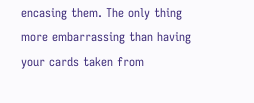encasing them. The only thing more embarrassing than having your cards taken from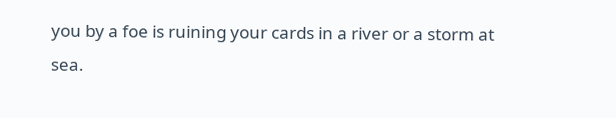you by a foe is ruining your cards in a river or a storm at sea.